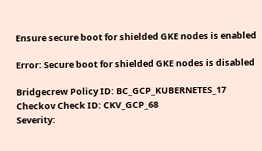Ensure secure boot for shielded GKE nodes is enabled

Error: Secure boot for shielded GKE nodes is disabled

Bridgecrew Policy ID: BC_GCP_KUBERNETES_17
Checkov Check ID: CKV_GCP_68
Severity: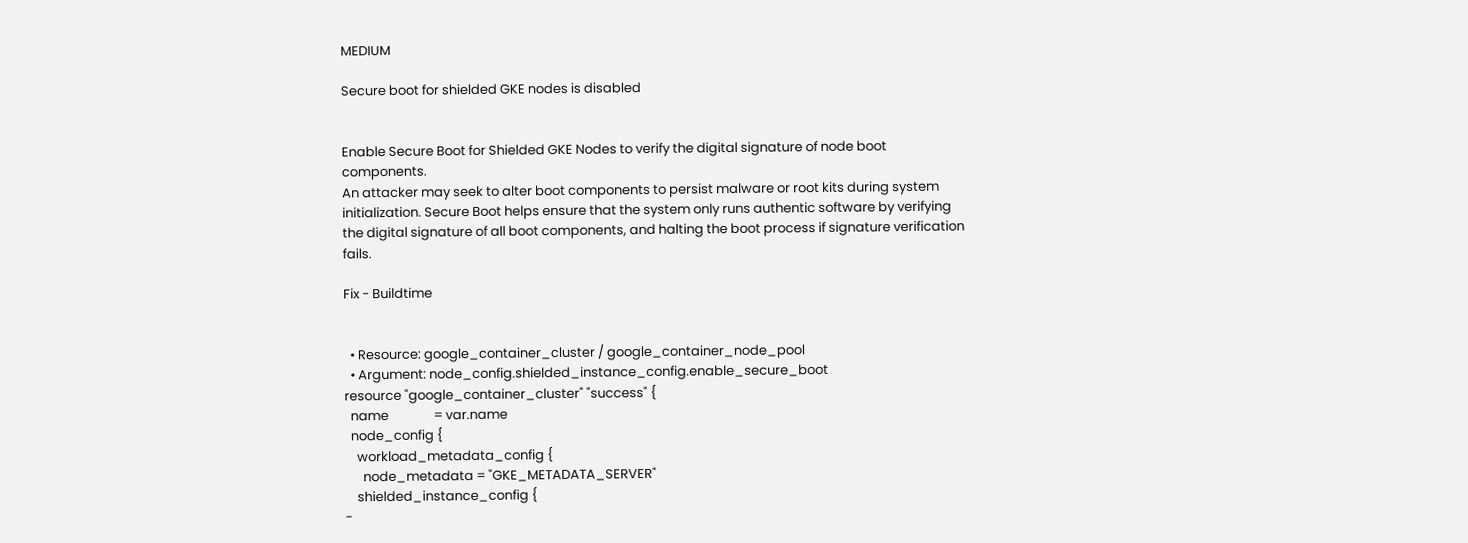MEDIUM

Secure boot for shielded GKE nodes is disabled


Enable Secure Boot for Shielded GKE Nodes to verify the digital signature of node boot components.
An attacker may seek to alter boot components to persist malware or root kits during system initialization. Secure Boot helps ensure that the system only runs authentic software by verifying the digital signature of all boot components, and halting the boot process if signature verification fails.

Fix - Buildtime


  • Resource: google_container_cluster / google_container_node_pool
  • Argument: node_config.shielded_instance_config.enable_secure_boot
resource "google_container_cluster" "success" {
  name               = var.name
  node_config {
    workload_metadata_config {
      node_metadata = "GKE_METADATA_SERVER"
    shielded_instance_config {
-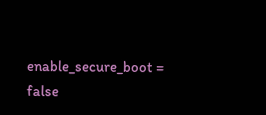enable_secure_boot = false